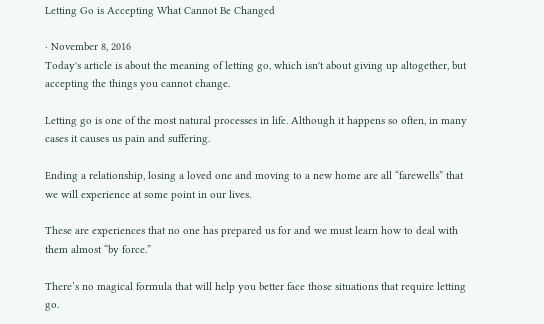Letting Go is Accepting What Cannot Be Changed

· November 8, 2016
Today's article is about the meaning of letting go, which isn't about giving up altogether, but accepting the things you cannot change.

Letting go is one of the most natural processes in life. Although it happens so often, in many cases it causes us pain and suffering.

Ending a relationship, losing a loved one and moving to a new home are all “farewells” that we will experience at some point in our lives.

These are experiences that no one has prepared us for and we must learn how to deal with them almost “by force.”

There’s no magical formula that will help you better face those situations that require letting go.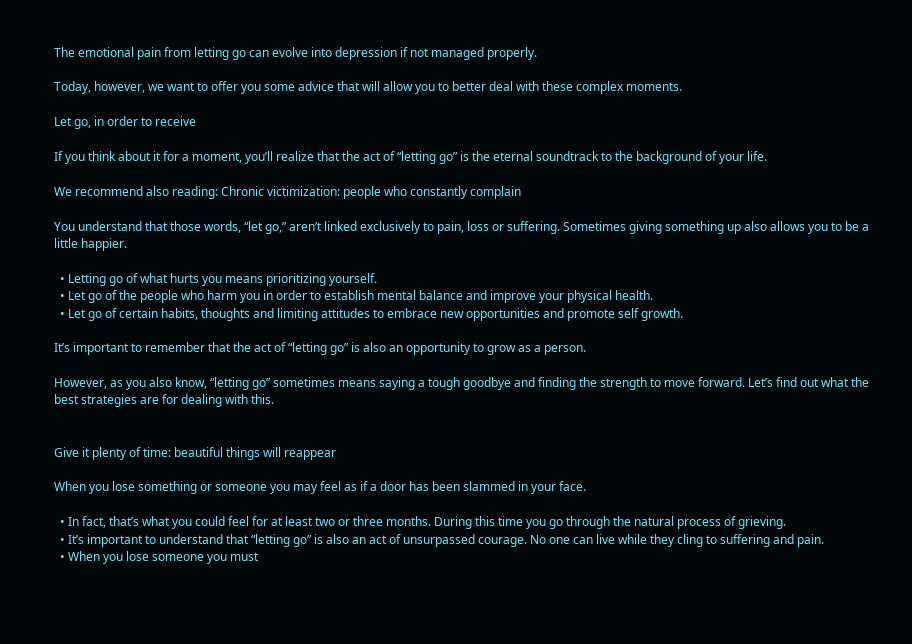The emotional pain from letting go can evolve into depression if not managed properly.

Today, however, we want to offer you some advice that will allow you to better deal with these complex moments.

Let go, in order to receive

If you think about it for a moment, you’ll realize that the act of “letting go” is the eternal soundtrack to the background of your life.

We recommend also reading: Chronic victimization: people who constantly complain

You understand that those words, “let go,” aren’t linked exclusively to pain, loss or suffering. Sometimes giving something up also allows you to be a little happier.

  • Letting go of what hurts you means prioritizing yourself.
  • Let go of the people who harm you in order to establish mental balance and improve your physical health.
  • Let go of certain habits, thoughts and limiting attitudes to embrace new opportunities and promote self growth.

It’s important to remember that the act of “letting go” is also an opportunity to grow as a person.

However, as you also know, “letting go” sometimes means saying a tough goodbye and finding the strength to move forward. Let’s find out what the best strategies are for dealing with this.


Give it plenty of time: beautiful things will reappear

When you lose something or someone you may feel as if a door has been slammed in your face.

  • In fact, that’s what you could feel for at least two or three months. During this time you go through the natural process of grieving.
  • It’s important to understand that “letting go” is also an act of unsurpassed courage. No one can live while they cling to suffering and pain.
  • When you lose someone you must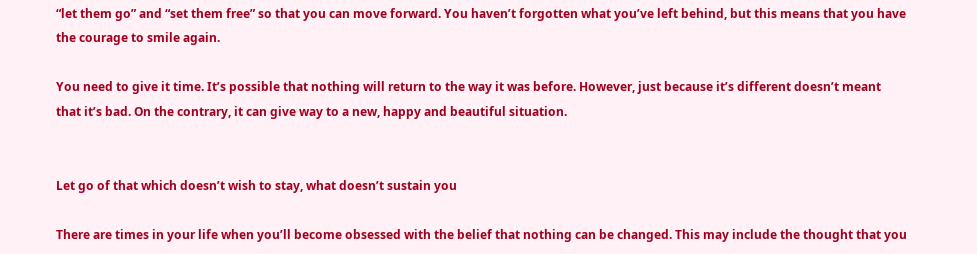“let them go” and “set them free” so that you can move forward. You haven’t forgotten what you’ve left behind, but this means that you have the courage to smile again.

You need to give it time. It’s possible that nothing will return to the way it was before. However, just because it’s different doesn’t meant that it’s bad. On the contrary, it can give way to a new, happy and beautiful situation.


Let go of that which doesn’t wish to stay, what doesn’t sustain you

There are times in your life when you’ll become obsessed with the belief that nothing can be changed. This may include the thought that you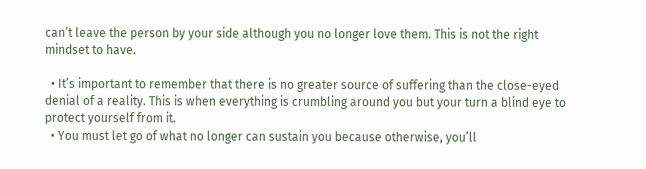can’t leave the person by your side although you no longer love them. This is not the right mindset to have.

  • It’s important to remember that there is no greater source of suffering than the close-eyed denial of a reality. This is when everything is crumbling around you but your turn a blind eye to protect yourself from it.
  • You must let go of what no longer can sustain you because otherwise, you’ll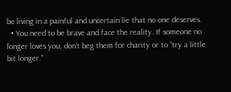be living in a painful and uncertain lie that no one deserves.
  • You need to be brave and face the reality. If someone no longer loves you, don’t beg them for charity or to “try a little bit longer.”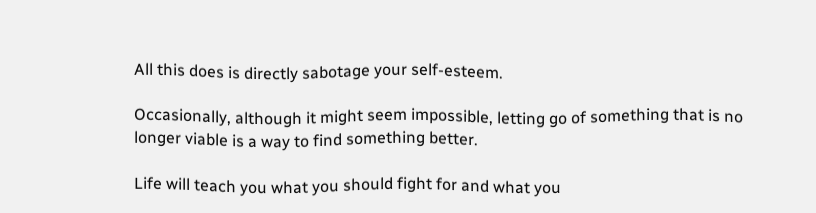All this does is directly sabotage your self-esteem.

Occasionally, although it might seem impossible, letting go of something that is no longer viable is a way to find something better.

Life will teach you what you should fight for and what you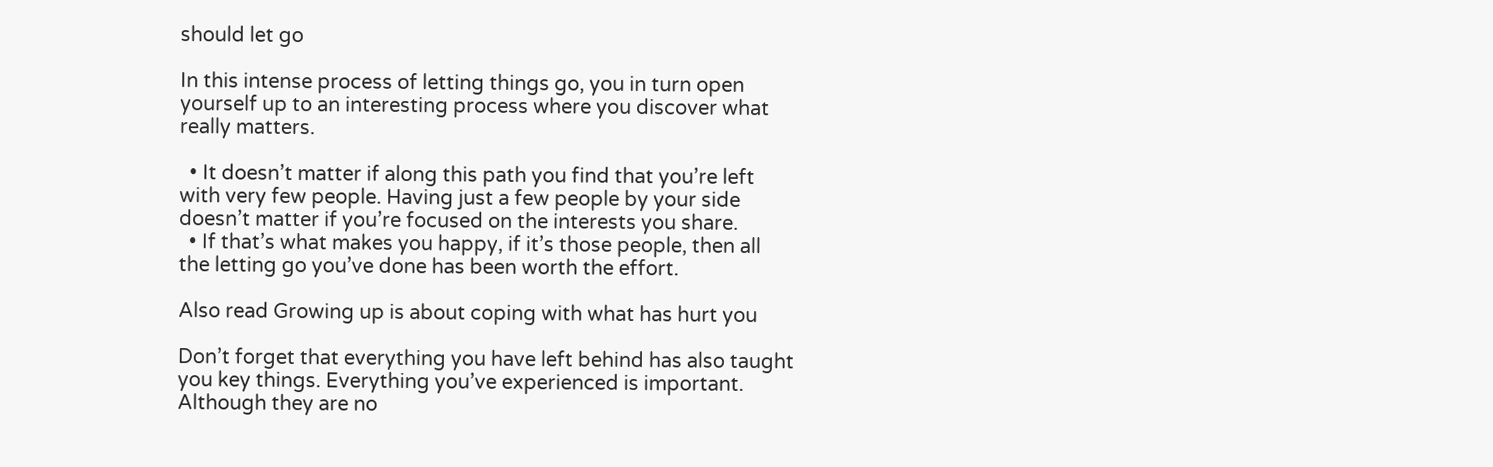should let go

In this intense process of letting things go, you in turn open yourself up to an interesting process where you discover what really matters.

  • It doesn’t matter if along this path you find that you’re left with very few people. Having just a few people by your side doesn’t matter if you’re focused on the interests you share.
  • If that’s what makes you happy, if it’s those people, then all the letting go you’ve done has been worth the effort.

Also read Growing up is about coping with what has hurt you

Don’t forget that everything you have left behind has also taught you key things. Everything you’ve experienced is important. Although they are no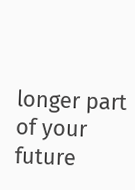longer part of your future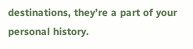destinations, they’re a part of your personal history.